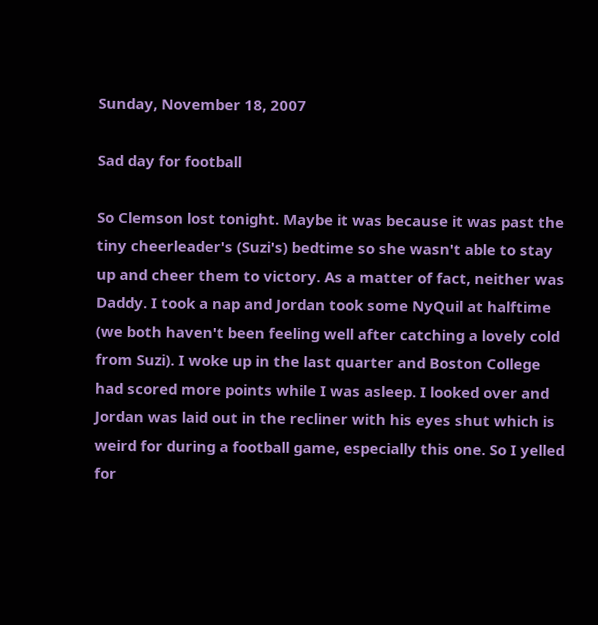Sunday, November 18, 2007

Sad day for football

So Clemson lost tonight. Maybe it was because it was past the tiny cheerleader's (Suzi's) bedtime so she wasn't able to stay up and cheer them to victory. As a matter of fact, neither was Daddy. I took a nap and Jordan took some NyQuil at halftime (we both haven't been feeling well after catching a lovely cold from Suzi). I woke up in the last quarter and Boston College had scored more points while I was asleep. I looked over and Jordan was laid out in the recliner with his eyes shut which is weird for during a football game, especially this one. So I yelled for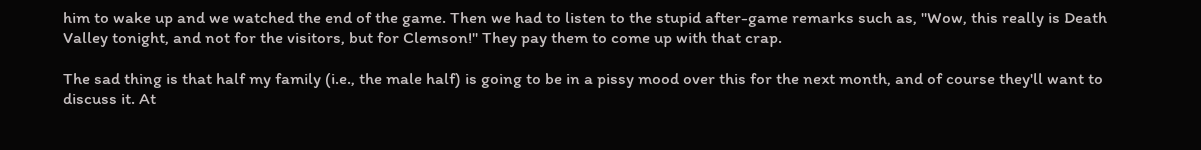him to wake up and we watched the end of the game. Then we had to listen to the stupid after-game remarks such as, "Wow, this really is Death Valley tonight, and not for the visitors, but for Clemson!" They pay them to come up with that crap.

The sad thing is that half my family (i.e., the male half) is going to be in a pissy mood over this for the next month, and of course they'll want to discuss it. At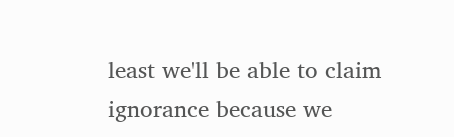least we'll be able to claim ignorance because we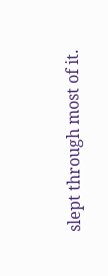slept through most of it.